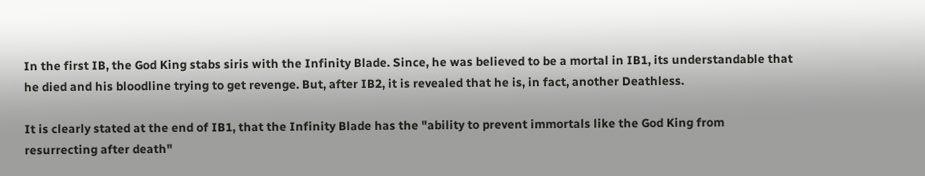In the first IB, the God King stabs siris with the Infinity Blade. Since, he was believed to be a mortal in IB1, its understandable that he died and his bloodline trying to get revenge. But, after IB2, it is revealed that he is, in fact, another Deathless.

It is clearly stated at the end of IB1, that the Infinity Blade has the "ability to prevent immortals like the God King from resurrecting after death"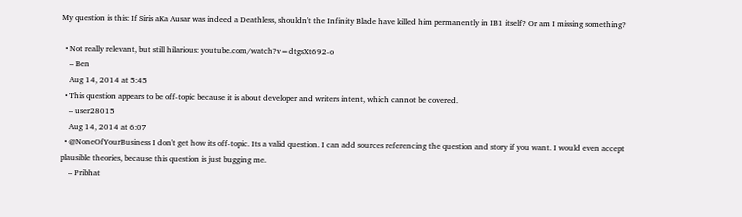My question is this: If Siris aKa Ausar was indeed a Deathless, shouldn't the Infinity Blade have killed him permanently in IB1 itself? Or am I missing something?

  • Not really relevant, but still hilarious: youtube.com/watch?v=dtgsXt692-o
    – Ben
    Aug 14, 2014 at 5:45
  • This question appears to be off-topic because it is about developer and writers intent, which cannot be covered.
    – user28015
    Aug 14, 2014 at 6:07
  • @NoneOfYourBusiness I don't get how its off-topic. Its a valid question. I can add sources referencing the question and story if you want. I would even accept plausible theories, because this question is just bugging me.
    – Pribhat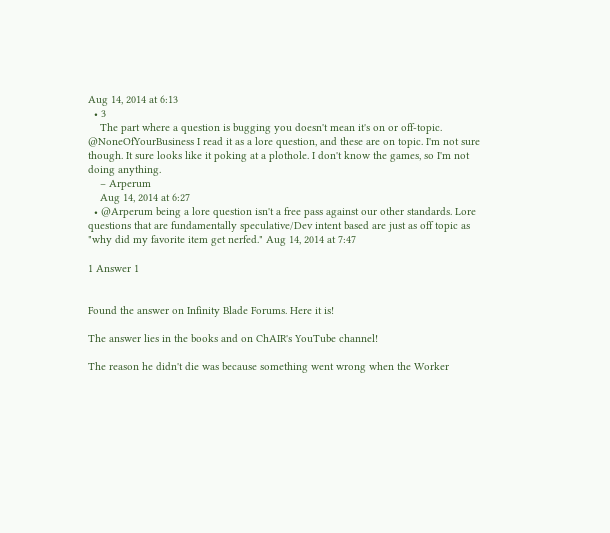Aug 14, 2014 at 6:13
  • 3
    The part where a question is bugging you doesn't mean it's on or off-topic. @NoneOfYourBusiness I read it as a lore question, and these are on topic. I'm not sure though. It sure looks like it poking at a plothole. I don't know the games, so I'm not doing anything.
    – Arperum
    Aug 14, 2014 at 6:27
  • @Arperum being a lore question isn't a free pass against our other standards. Lore questions that are fundamentally speculative/Dev intent based are just as off topic as "why did my favorite item get nerfed." Aug 14, 2014 at 7:47

1 Answer 1


Found the answer on Infinity Blade Forums. Here it is!

The answer lies in the books and on ChAIR's YouTube channel!

The reason he didn't die was because something went wrong when the Worker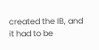created the IB, and it had to be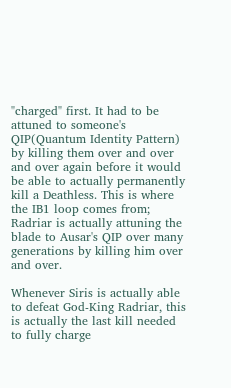"charged" first. It had to be attuned to someone's QIP(Quantum Identity Pattern) by killing them over and over and over again before it would be able to actually permanently kill a Deathless. This is where the IB1 loop comes from; Radriar is actually attuning the blade to Ausar's QIP over many generations by killing him over and over.

Whenever Siris is actually able to defeat God-King Radriar, this is actually the last kill needed to fully charge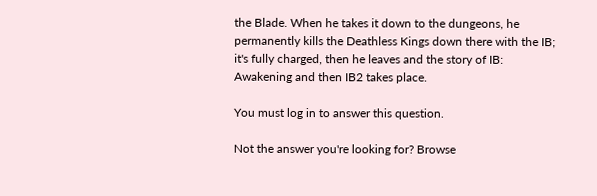the Blade. When he takes it down to the dungeons, he permanently kills the Deathless Kings down there with the IB; it's fully charged, then he leaves and the story of IB: Awakening and then IB2 takes place.

You must log in to answer this question.

Not the answer you're looking for? Browse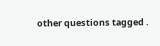other questions tagged .